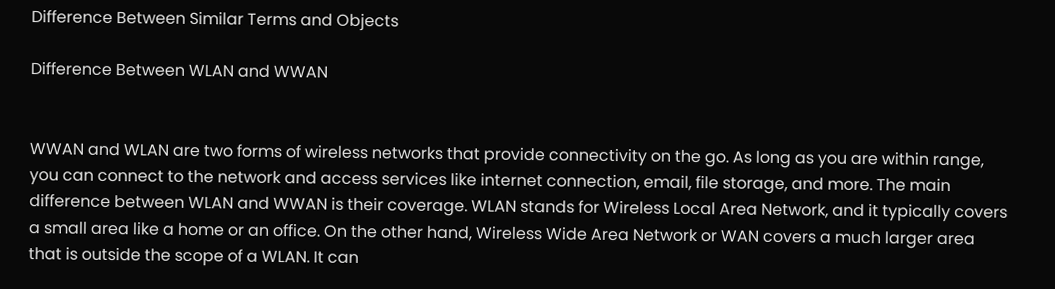Difference Between Similar Terms and Objects

Difference Between WLAN and WWAN


WWAN and WLAN are two forms of wireless networks that provide connectivity on the go. As long as you are within range, you can connect to the network and access services like internet connection, email, file storage, and more. The main difference between WLAN and WWAN is their coverage. WLAN stands for Wireless Local Area Network, and it typically covers a small area like a home or an office. On the other hand, Wireless Wide Area Network or WAN covers a much larger area that is outside the scope of a WLAN. It can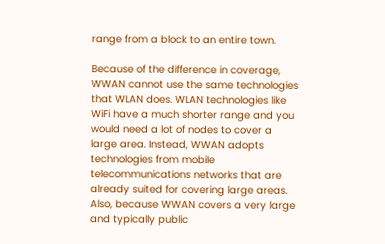range from a block to an entire town.

Because of the difference in coverage, WWAN cannot use the same technologies that WLAN does. WLAN technologies like WiFi have a much shorter range and you would need a lot of nodes to cover a large area. Instead, WWAN adopts technologies from mobile telecommunications networks that are already suited for covering large areas. Also, because WWAN covers a very large and typically public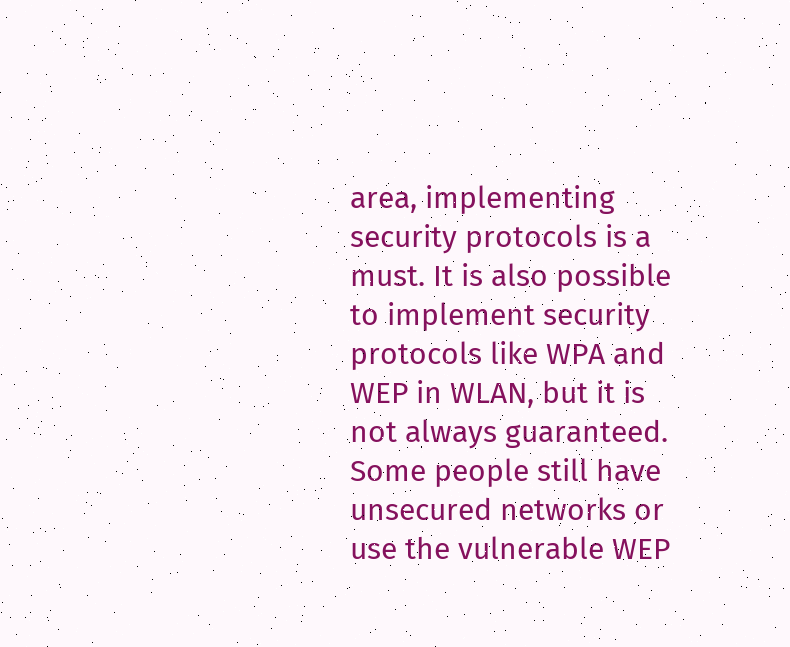area, implementing security protocols is a must. It is also possible to implement security protocols like WPA and WEP in WLAN, but it is not always guaranteed. Some people still have unsecured networks or use the vulnerable WEP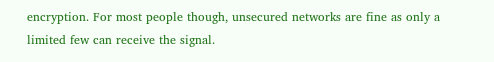encryption. For most people though, unsecured networks are fine as only a limited few can receive the signal.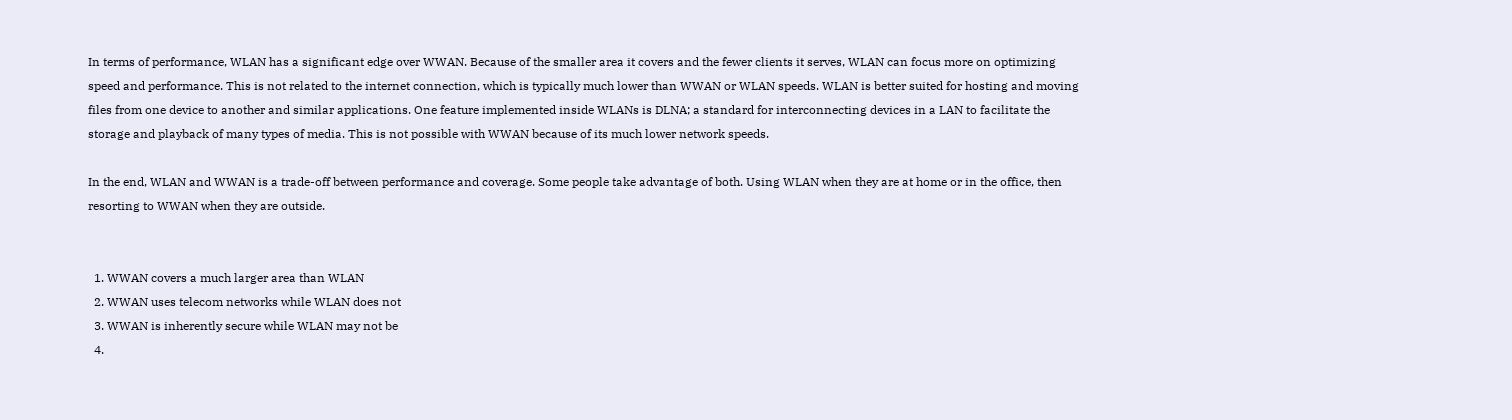In terms of performance, WLAN has a significant edge over WWAN. Because of the smaller area it covers and the fewer clients it serves, WLAN can focus more on optimizing speed and performance. This is not related to the internet connection, which is typically much lower than WWAN or WLAN speeds. WLAN is better suited for hosting and moving files from one device to another and similar applications. One feature implemented inside WLANs is DLNA; a standard for interconnecting devices in a LAN to facilitate the storage and playback of many types of media. This is not possible with WWAN because of its much lower network speeds.

In the end, WLAN and WWAN is a trade-off between performance and coverage. Some people take advantage of both. Using WLAN when they are at home or in the office, then resorting to WWAN when they are outside.


  1. WWAN covers a much larger area than WLAN
  2. WWAN uses telecom networks while WLAN does not
  3. WWAN is inherently secure while WLAN may not be
  4.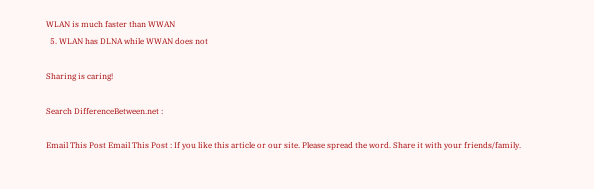WLAN is much faster than WWAN
  5. WLAN has DLNA while WWAN does not

Sharing is caring!

Search DifferenceBetween.net :

Email This Post Email This Post : If you like this article or our site. Please spread the word. Share it with your friends/family.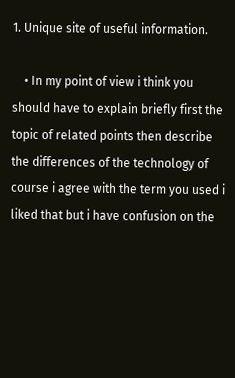1. Unique site of useful information.

    • In my point of view i think you should have to explain briefly first the topic of related points then describe the differences of the technology of course i agree with the term you used i liked that but i have confusion on the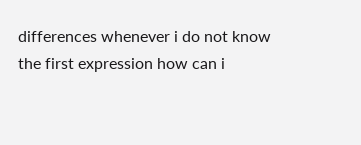differences whenever i do not know the first expression how can i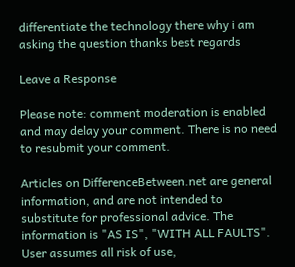differentiate the technology there why i am asking the question thanks best regards

Leave a Response

Please note: comment moderation is enabled and may delay your comment. There is no need to resubmit your comment.

Articles on DifferenceBetween.net are general information, and are not intended to substitute for professional advice. The information is "AS IS", "WITH ALL FAULTS". User assumes all risk of use,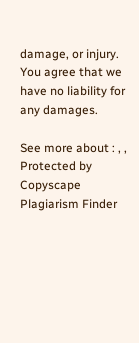damage, or injury. You agree that we have no liability for any damages.

See more about : , ,
Protected by Copyscape Plagiarism Finder